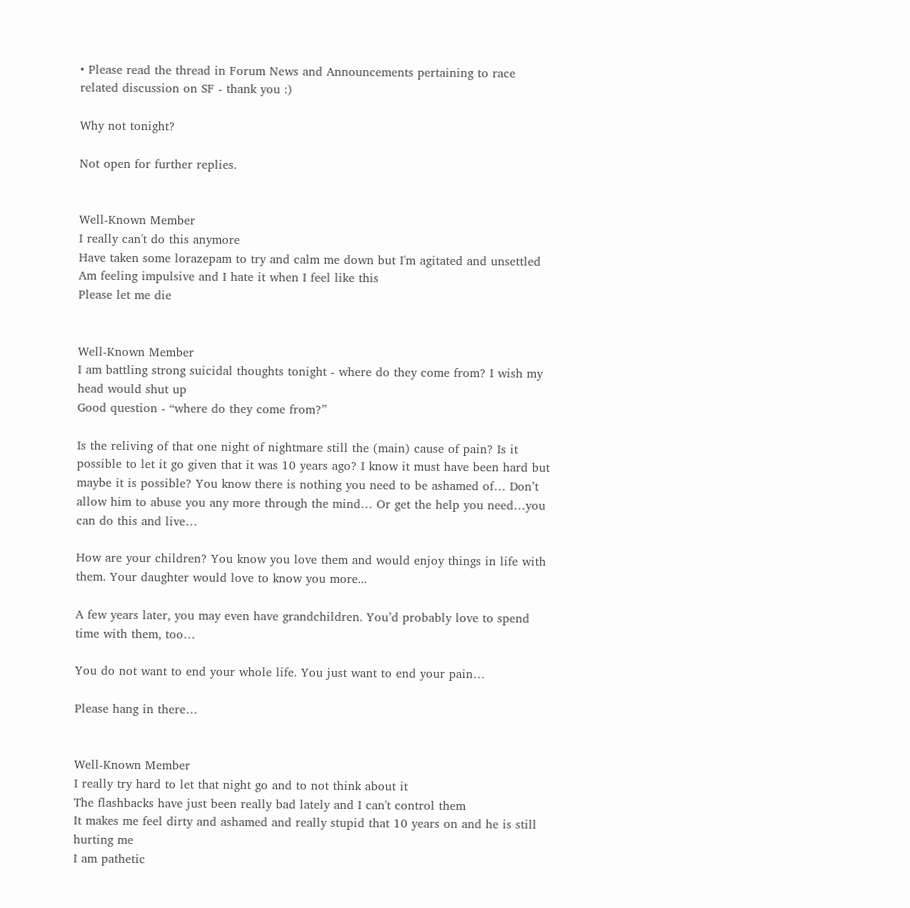• Please read the thread in Forum News and Announcements pertaining to race related discussion on SF - thank you :)

Why not tonight?

Not open for further replies.


Well-Known Member
I really can't do this anymore
Have taken some lorazepam to try and calm me down but I'm agitated and unsettled Am feeling impulsive and I hate it when I feel like this
Please let me die


Well-Known Member
I am battling strong suicidal thoughts tonight - where do they come from? I wish my head would shut up
Good question - “where do they come from?”

Is the reliving of that one night of nightmare still the (main) cause of pain? Is it possible to let it go given that it was 10 years ago? I know it must have been hard but maybe it is possible? You know there is nothing you need to be ashamed of… Don’t allow him to abuse you any more through the mind… Or get the help you need…you can do this and live…

How are your children? You know you love them and would enjoy things in life with them. Your daughter would love to know you more...

A few years later, you may even have grandchildren. You’d probably love to spend time with them, too…

You do not want to end your whole life. You just want to end your pain…

Please hang in there…


Well-Known Member
I really try hard to let that night go and to not think about it
The flashbacks have just been really bad lately and I can't control them
It makes me feel dirty and ashamed and really stupid that 10 years on and he is still hurting me
I am pathetic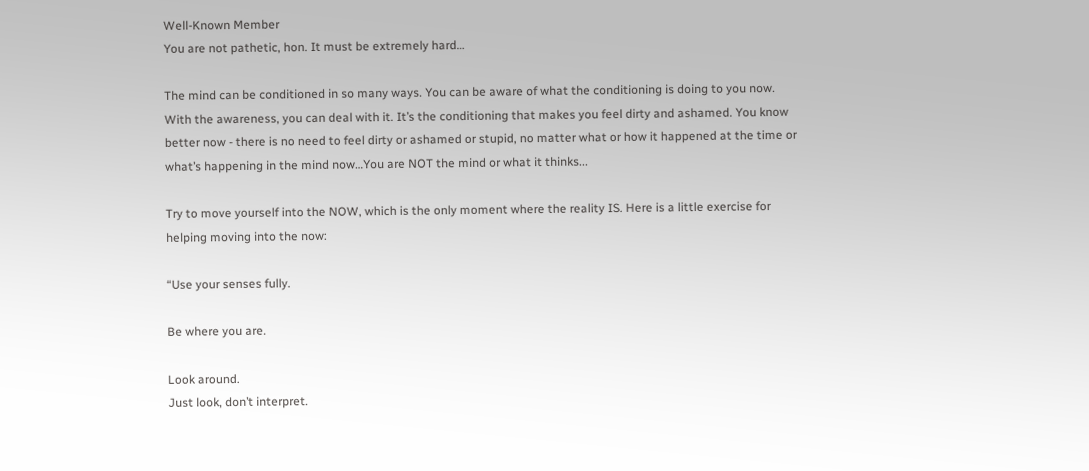Well-Known Member
You are not pathetic, hon. It must be extremely hard…

The mind can be conditioned in so many ways. You can be aware of what the conditioning is doing to you now. With the awareness, you can deal with it. It’s the conditioning that makes you feel dirty and ashamed. You know better now - there is no need to feel dirty or ashamed or stupid, no matter what or how it happened at the time or what’s happening in the mind now…You are NOT the mind or what it thinks...

Try to move yourself into the NOW, which is the only moment where the reality IS. Here is a little exercise for helping moving into the now:

“Use your senses fully.

Be where you are.

Look around.
Just look, don’t interpret.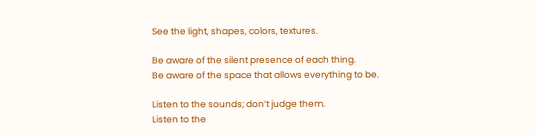See the light, shapes, colors, textures.

Be aware of the silent presence of each thing.
Be aware of the space that allows everything to be.

Listen to the sounds; don’t judge them.
Listen to the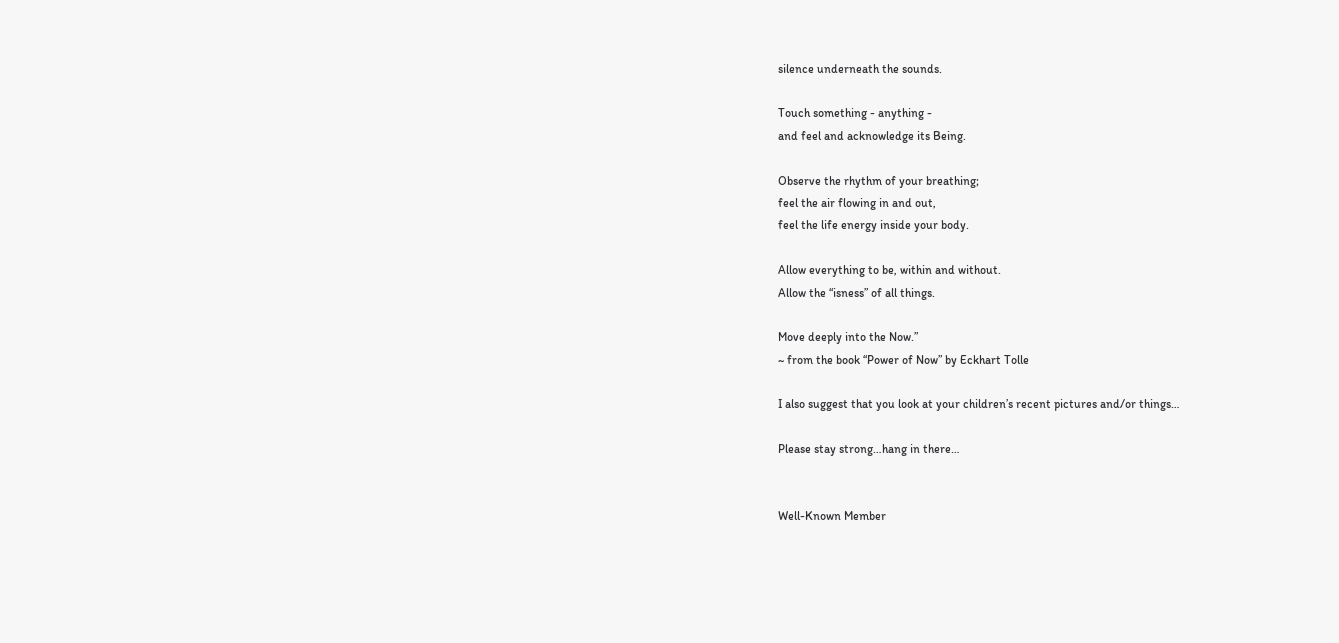silence underneath the sounds.

Touch something - anything -
and feel and acknowledge its Being.

Observe the rhythm of your breathing;
feel the air flowing in and out,
feel the life energy inside your body.

Allow everything to be, within and without.
Allow the “isness” of all things.

Move deeply into the Now.”
~ from the book “Power of Now” by Eckhart Tolle

I also suggest that you look at your children’s recent pictures and/or things…

Please stay strong…hang in there…


Well-Known Member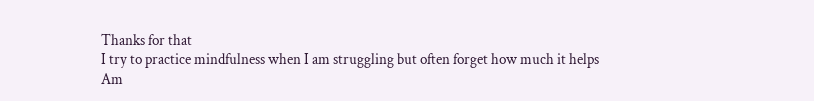Thanks for that
I try to practice mindfulness when I am struggling but often forget how much it helps
Am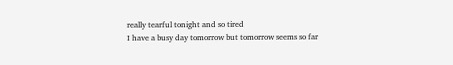really tearful tonight and so tired
I have a busy day tomorrow but tomorrow seems so far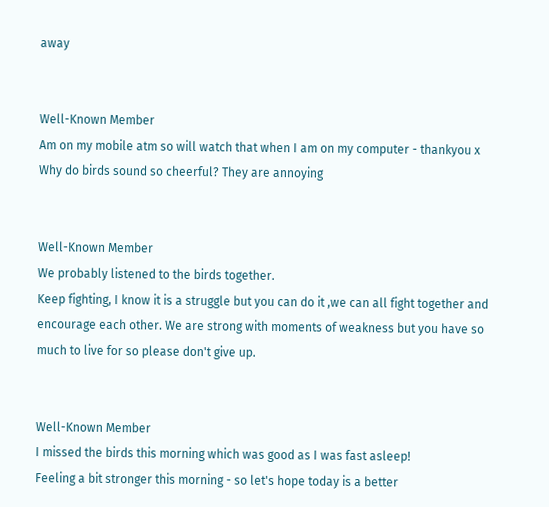away


Well-Known Member
Am on my mobile atm so will watch that when I am on my computer - thankyou x
Why do birds sound so cheerful? They are annoying


Well-Known Member
We probably listened to the birds together.
Keep fighting, I know it is a struggle but you can do it ,we can all fight together and encourage each other. We are strong with moments of weakness but you have so much to live for so please don't give up.


Well-Known Member
I missed the birds this morning which was good as I was fast asleep!
Feeling a bit stronger this morning - so let's hope today is a better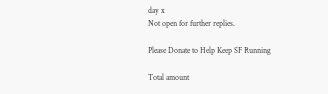day x
Not open for further replies.

Please Donate to Help Keep SF Running

Total amount